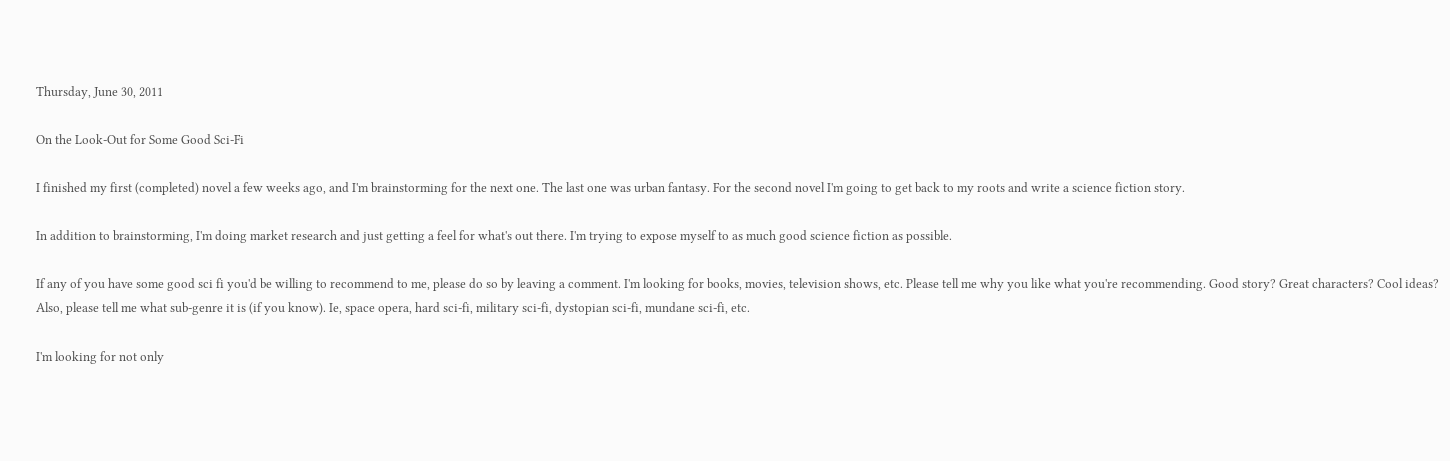Thursday, June 30, 2011

On the Look-Out for Some Good Sci-Fi

I finished my first (completed) novel a few weeks ago, and I'm brainstorming for the next one. The last one was urban fantasy. For the second novel I'm going to get back to my roots and write a science fiction story.

In addition to brainstorming, I'm doing market research and just getting a feel for what's out there. I'm trying to expose myself to as much good science fiction as possible.

If any of you have some good sci fi you'd be willing to recommend to me, please do so by leaving a comment. I'm looking for books, movies, television shows, etc. Please tell me why you like what you're recommending. Good story? Great characters? Cool ideas? Also, please tell me what sub-genre it is (if you know). Ie, space opera, hard sci-fi, military sci-fi, dystopian sci-fi, mundane sci-fi, etc.

I'm looking for not only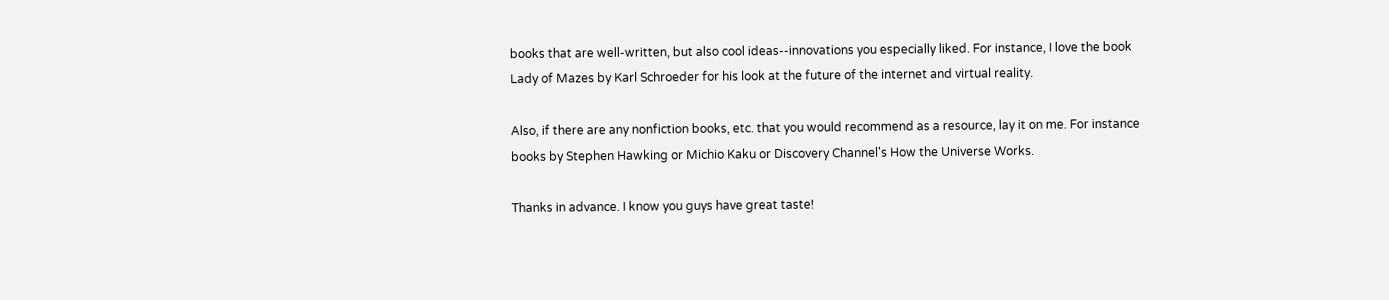books that are well-written, but also cool ideas--innovations you especially liked. For instance, I love the book Lady of Mazes by Karl Schroeder for his look at the future of the internet and virtual reality.

Also, if there are any nonfiction books, etc. that you would recommend as a resource, lay it on me. For instance books by Stephen Hawking or Michio Kaku or Discovery Channel's How the Universe Works.

Thanks in advance. I know you guys have great taste!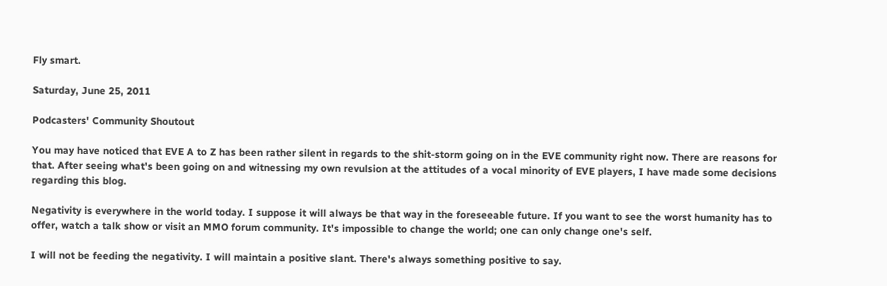Fly smart.

Saturday, June 25, 2011

Podcasters' Community Shoutout

You may have noticed that EVE A to Z has been rather silent in regards to the shit-storm going on in the EVE community right now. There are reasons for that. After seeing what's been going on and witnessing my own revulsion at the attitudes of a vocal minority of EVE players, I have made some decisions regarding this blog.

Negativity is everywhere in the world today. I suppose it will always be that way in the foreseeable future. If you want to see the worst humanity has to offer, watch a talk show or visit an MMO forum community. It's impossible to change the world; one can only change one's self.

I will not be feeding the negativity. I will maintain a positive slant. There's always something positive to say.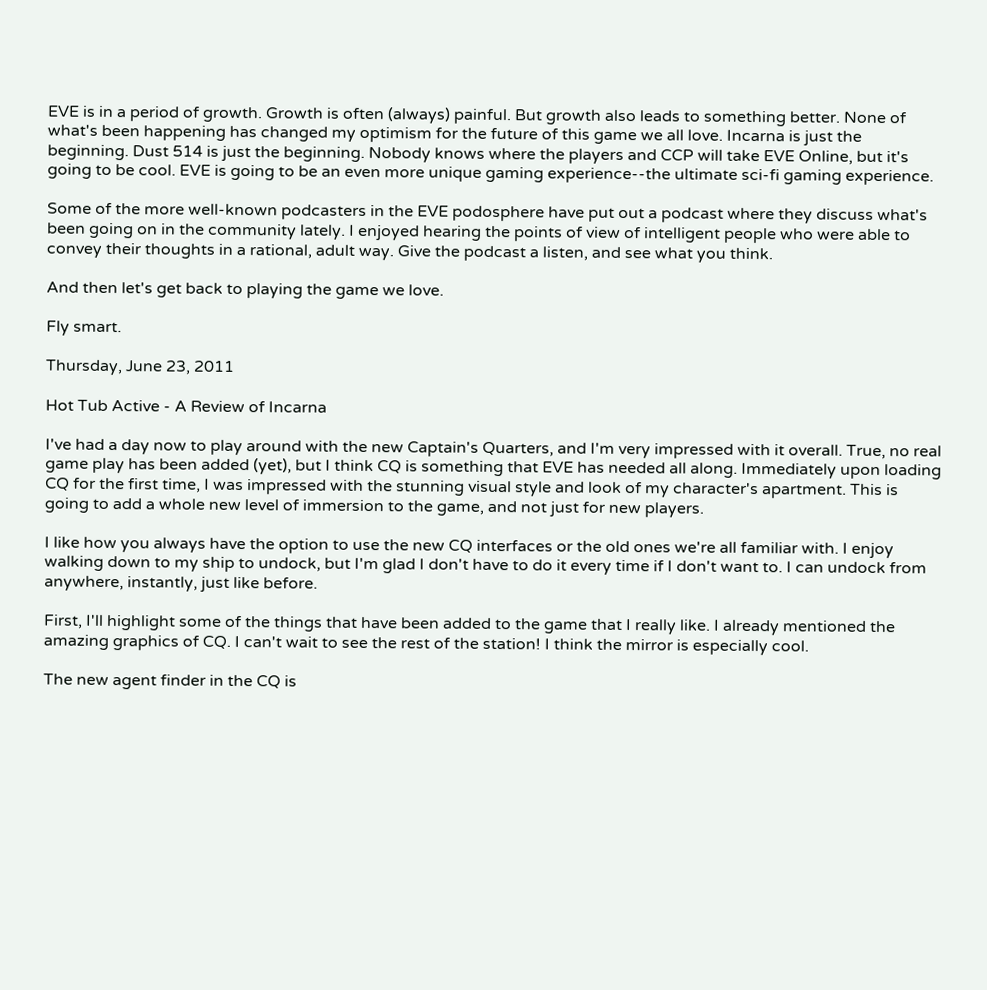EVE is in a period of growth. Growth is often (always) painful. But growth also leads to something better. None of what's been happening has changed my optimism for the future of this game we all love. Incarna is just the beginning. Dust 514 is just the beginning. Nobody knows where the players and CCP will take EVE Online, but it's going to be cool. EVE is going to be an even more unique gaming experience--the ultimate sci-fi gaming experience.

Some of the more well-known podcasters in the EVE podosphere have put out a podcast where they discuss what's been going on in the community lately. I enjoyed hearing the points of view of intelligent people who were able to convey their thoughts in a rational, adult way. Give the podcast a listen, and see what you think.

And then let's get back to playing the game we love.

Fly smart.

Thursday, June 23, 2011

Hot Tub Active - A Review of Incarna

I've had a day now to play around with the new Captain's Quarters, and I'm very impressed with it overall. True, no real game play has been added (yet), but I think CQ is something that EVE has needed all along. Immediately upon loading CQ for the first time, I was impressed with the stunning visual style and look of my character's apartment. This is going to add a whole new level of immersion to the game, and not just for new players.

I like how you always have the option to use the new CQ interfaces or the old ones we're all familiar with. I enjoy walking down to my ship to undock, but I'm glad I don't have to do it every time if I don't want to. I can undock from anywhere, instantly, just like before.

First, I'll highlight some of the things that have been added to the game that I really like. I already mentioned the amazing graphics of CQ. I can't wait to see the rest of the station! I think the mirror is especially cool.

The new agent finder in the CQ is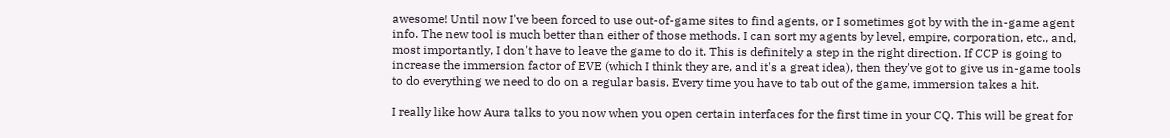awesome! Until now I've been forced to use out-of-game sites to find agents, or I sometimes got by with the in-game agent info. The new tool is much better than either of those methods. I can sort my agents by level, empire, corporation, etc., and, most importantly, I don't have to leave the game to do it. This is definitely a step in the right direction. If CCP is going to increase the immersion factor of EVE (which I think they are, and it's a great idea), then they've got to give us in-game tools to do everything we need to do on a regular basis. Every time you have to tab out of the game, immersion takes a hit.

I really like how Aura talks to you now when you open certain interfaces for the first time in your CQ. This will be great for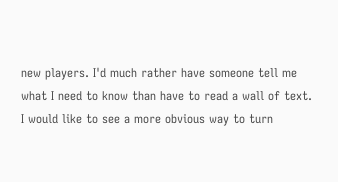new players. I'd much rather have someone tell me what I need to know than have to read a wall of text. I would like to see a more obvious way to turn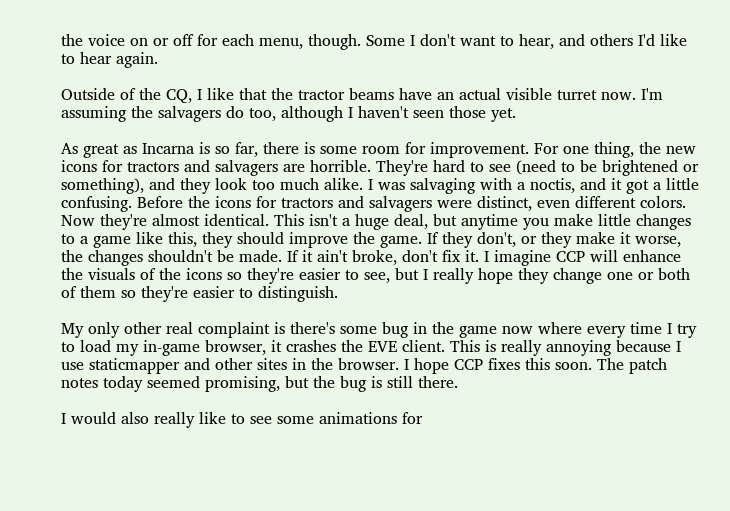the voice on or off for each menu, though. Some I don't want to hear, and others I'd like to hear again.

Outside of the CQ, I like that the tractor beams have an actual visible turret now. I'm assuming the salvagers do too, although I haven't seen those yet.

As great as Incarna is so far, there is some room for improvement. For one thing, the new icons for tractors and salvagers are horrible. They're hard to see (need to be brightened or something), and they look too much alike. I was salvaging with a noctis, and it got a little confusing. Before the icons for tractors and salvagers were distinct, even different colors. Now they're almost identical. This isn't a huge deal, but anytime you make little changes to a game like this, they should improve the game. If they don't, or they make it worse, the changes shouldn't be made. If it ain't broke, don't fix it. I imagine CCP will enhance the visuals of the icons so they're easier to see, but I really hope they change one or both of them so they're easier to distinguish.

My only other real complaint is there's some bug in the game now where every time I try to load my in-game browser, it crashes the EVE client. This is really annoying because I use staticmapper and other sites in the browser. I hope CCP fixes this soon. The patch notes today seemed promising, but the bug is still there.

I would also really like to see some animations for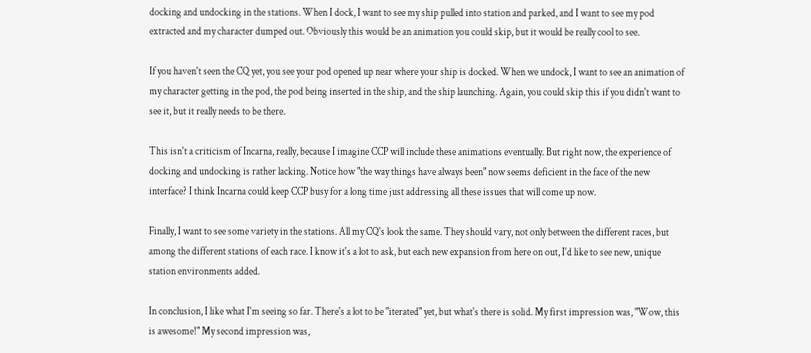docking and undocking in the stations. When I dock, I want to see my ship pulled into station and parked, and I want to see my pod extracted and my character dumped out. Obviously this would be an animation you could skip, but it would be really cool to see.

If you haven't seen the CQ yet, you see your pod opened up near where your ship is docked. When we undock, I want to see an animation of my character getting in the pod, the pod being inserted in the ship, and the ship launching. Again, you could skip this if you didn't want to see it, but it really needs to be there.

This isn't a criticism of Incarna, really, because I imagine CCP will include these animations eventually. But right now, the experience of docking and undocking is rather lacking. Notice how "the way things have always been" now seems deficient in the face of the new interface? I think Incarna could keep CCP busy for a long time just addressing all these issues that will come up now.

Finally, I want to see some variety in the stations. All my CQ's look the same. They should vary, not only between the different races, but among the different stations of each race. I know it's a lot to ask, but each new expansion from here on out, I'd like to see new, unique station environments added.

In conclusion, I like what I'm seeing so far. There's a lot to be "iterated" yet, but what's there is solid. My first impression was, "Wow, this is awesome!" My second impression was,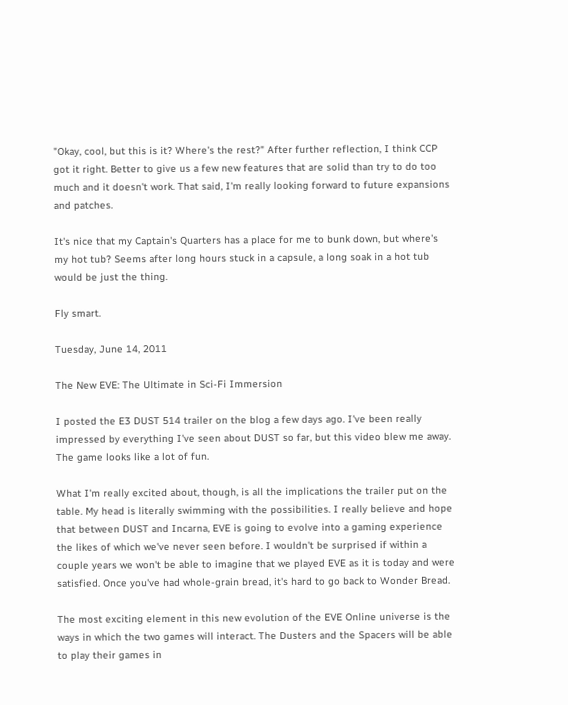"Okay, cool, but this is it? Where's the rest?" After further reflection, I think CCP got it right. Better to give us a few new features that are solid than try to do too much and it doesn't work. That said, I'm really looking forward to future expansions and patches.

It's nice that my Captain's Quarters has a place for me to bunk down, but where's my hot tub? Seems after long hours stuck in a capsule, a long soak in a hot tub would be just the thing.

Fly smart.

Tuesday, June 14, 2011

The New EVE: The Ultimate in Sci-Fi Immersion

I posted the E3 DUST 514 trailer on the blog a few days ago. I've been really impressed by everything I've seen about DUST so far, but this video blew me away. The game looks like a lot of fun.

What I'm really excited about, though, is all the implications the trailer put on the table. My head is literally swimming with the possibilities. I really believe and hope that between DUST and Incarna, EVE is going to evolve into a gaming experience the likes of which we've never seen before. I wouldn't be surprised if within a couple years we won't be able to imagine that we played EVE as it is today and were satisfied. Once you've had whole-grain bread, it's hard to go back to Wonder Bread.

The most exciting element in this new evolution of the EVE Online universe is the ways in which the two games will interact. The Dusters and the Spacers will be able to play their games in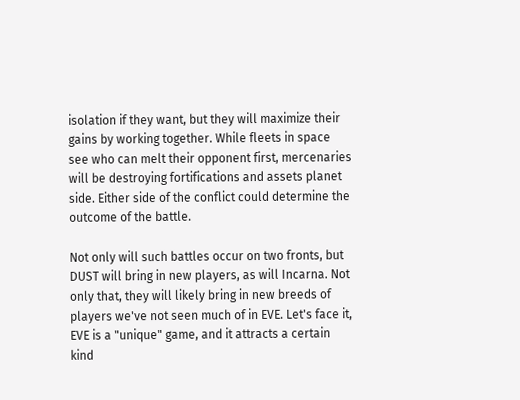isolation if they want, but they will maximize their gains by working together. While fleets in space see who can melt their opponent first, mercenaries will be destroying fortifications and assets planet side. Either side of the conflict could determine the outcome of the battle.

Not only will such battles occur on two fronts, but DUST will bring in new players, as will Incarna. Not only that, they will likely bring in new breeds of players we've not seen much of in EVE. Let's face it, EVE is a "unique" game, and it attracts a certain kind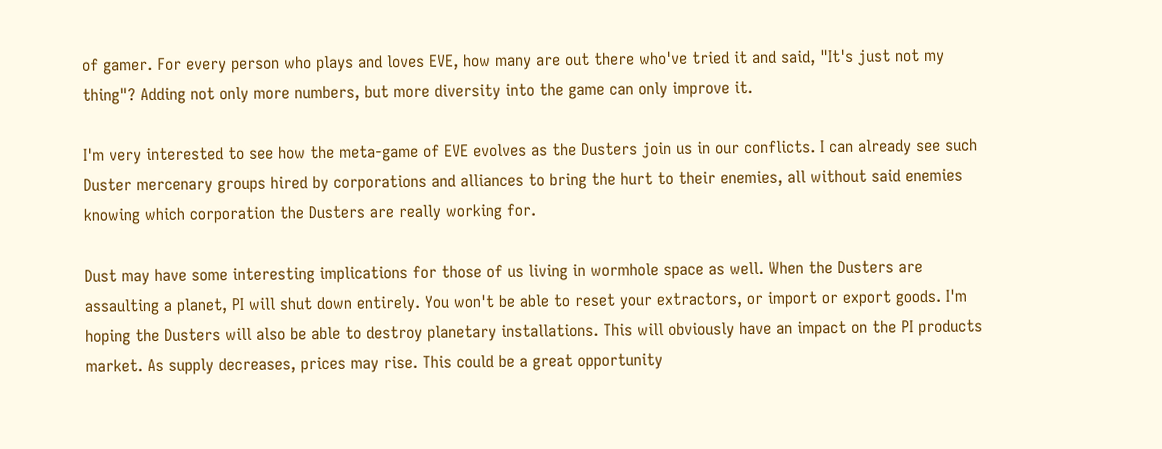of gamer. For every person who plays and loves EVE, how many are out there who've tried it and said, "It's just not my thing"? Adding not only more numbers, but more diversity into the game can only improve it.

I'm very interested to see how the meta-game of EVE evolves as the Dusters join us in our conflicts. I can already see such Duster mercenary groups hired by corporations and alliances to bring the hurt to their enemies, all without said enemies knowing which corporation the Dusters are really working for.

Dust may have some interesting implications for those of us living in wormhole space as well. When the Dusters are assaulting a planet, PI will shut down entirely. You won't be able to reset your extractors, or import or export goods. I'm hoping the Dusters will also be able to destroy planetary installations. This will obviously have an impact on the PI products market. As supply decreases, prices may rise. This could be a great opportunity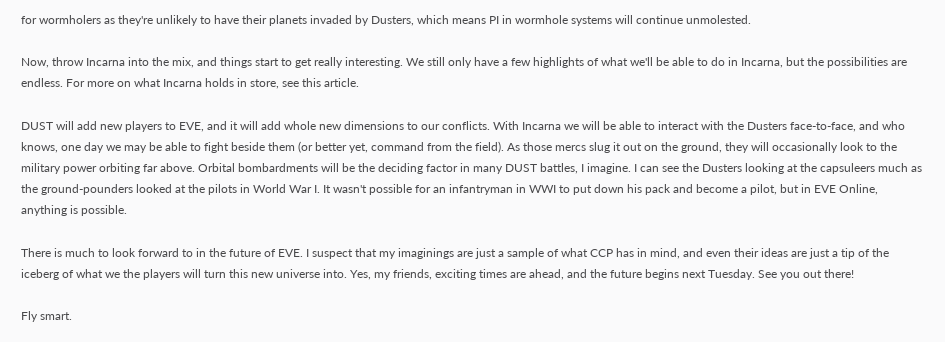for wormholers as they're unlikely to have their planets invaded by Dusters, which means PI in wormhole systems will continue unmolested.

Now, throw Incarna into the mix, and things start to get really interesting. We still only have a few highlights of what we'll be able to do in Incarna, but the possibilities are endless. For more on what Incarna holds in store, see this article.

DUST will add new players to EVE, and it will add whole new dimensions to our conflicts. With Incarna we will be able to interact with the Dusters face-to-face, and who knows, one day we may be able to fight beside them (or better yet, command from the field). As those mercs slug it out on the ground, they will occasionally look to the military power orbiting far above. Orbital bombardments will be the deciding factor in many DUST battles, I imagine. I can see the Dusters looking at the capsuleers much as the ground-pounders looked at the pilots in World War I. It wasn't possible for an infantryman in WWI to put down his pack and become a pilot, but in EVE Online, anything is possible.

There is much to look forward to in the future of EVE. I suspect that my imaginings are just a sample of what CCP has in mind, and even their ideas are just a tip of the iceberg of what we the players will turn this new universe into. Yes, my friends, exciting times are ahead, and the future begins next Tuesday. See you out there!

Fly smart.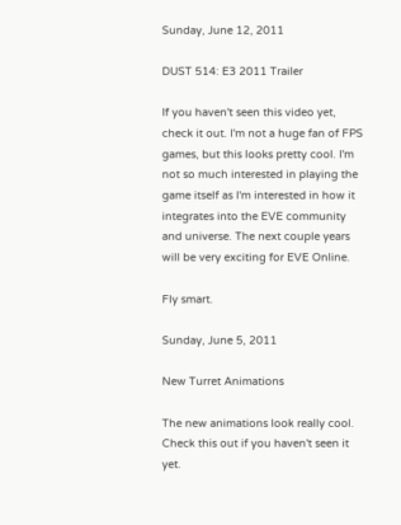Sunday, June 12, 2011

DUST 514: E3 2011 Trailer

If you haven't seen this video yet, check it out. I'm not a huge fan of FPS games, but this looks pretty cool. I'm not so much interested in playing the game itself as I'm interested in how it integrates into the EVE community and universe. The next couple years will be very exciting for EVE Online.

Fly smart.

Sunday, June 5, 2011

New Turret Animations

The new animations look really cool. Check this out if you haven't seen it yet.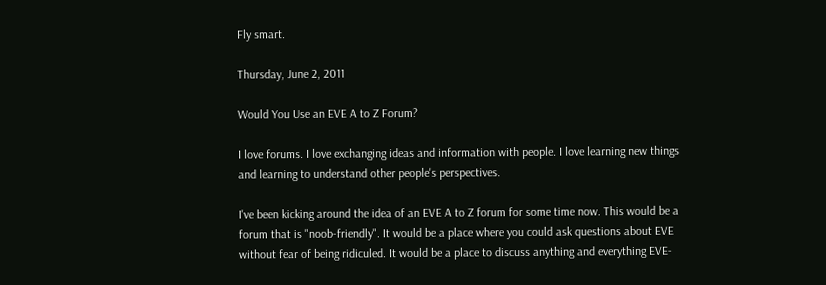Fly smart.

Thursday, June 2, 2011

Would You Use an EVE A to Z Forum?

I love forums. I love exchanging ideas and information with people. I love learning new things and learning to understand other people's perspectives.

I've been kicking around the idea of an EVE A to Z forum for some time now. This would be a forum that is "noob-friendly". It would be a place where you could ask questions about EVE without fear of being ridiculed. It would be a place to discuss anything and everything EVE-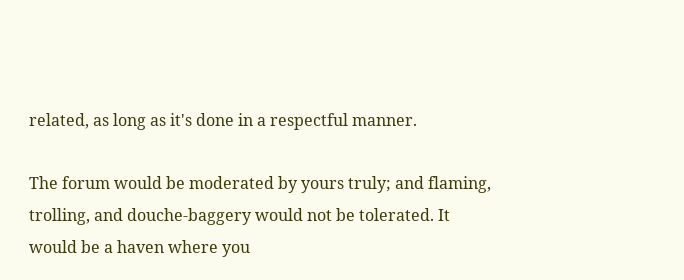related, as long as it's done in a respectful manner.

The forum would be moderated by yours truly; and flaming, trolling, and douche-baggery would not be tolerated. It would be a haven where you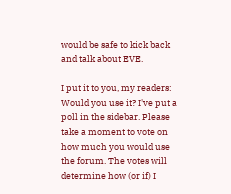would be safe to kick back and talk about EVE.

I put it to you, my readers: Would you use it? I've put a poll in the sidebar. Please take a moment to vote on how much you would use the forum. The votes will determine how (or if) I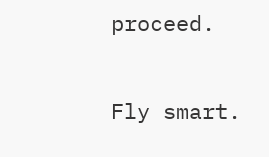proceed.

Fly smart.